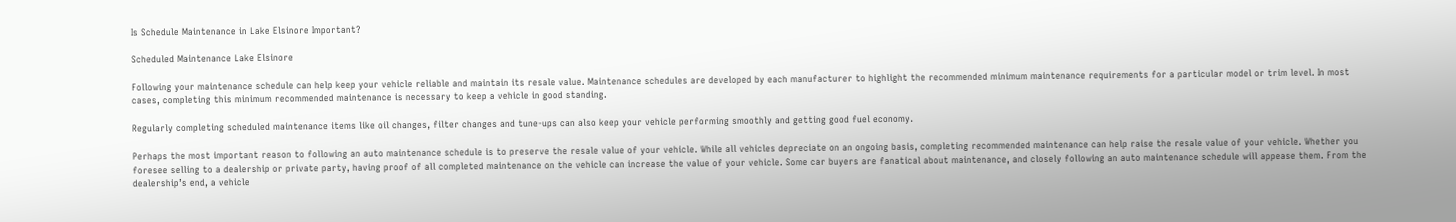Is Schedule Maintenance in Lake Elsinore Important?

Scheduled Maintenance Lake Elsinore

Following your maintenance schedule can help keep your vehicle reliable and maintain its resale value. Maintenance schedules are developed by each manufacturer to highlight the recommended minimum maintenance requirements for a particular model or trim level. In most cases, completing this minimum recommended maintenance is necessary to keep a vehicle in good standing.

Regularly completing scheduled maintenance items like oil changes, filter changes and tune-ups can also keep your vehicle performing smoothly and getting good fuel economy.

Perhaps the most important reason to following an auto maintenance schedule is to preserve the resale value of your vehicle. While all vehicles depreciate on an ongoing basis, completing recommended maintenance can help raise the resale value of your vehicle. Whether you foresee selling to a dealership or private party, having proof of all completed maintenance on the vehicle can increase the value of your vehicle. Some car buyers are fanatical about maintenance, and closely following an auto maintenance schedule will appease them. From the dealership’s end, a vehicle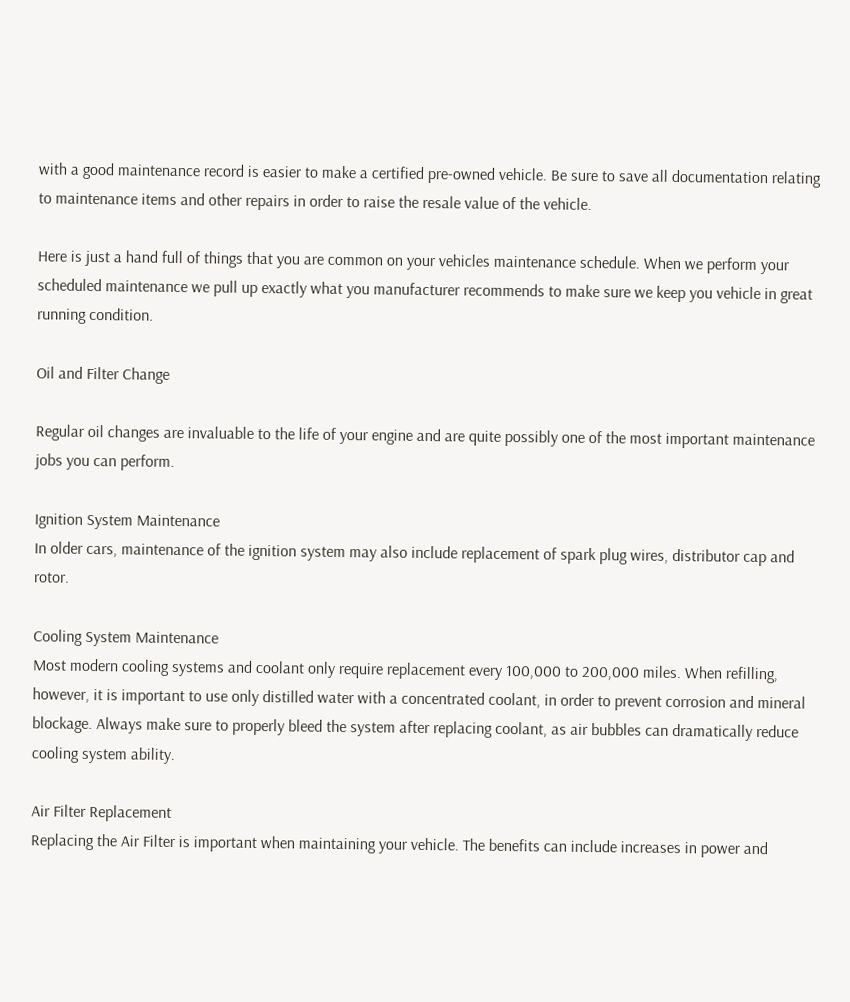with a good maintenance record is easier to make a certified pre-owned vehicle. Be sure to save all documentation relating to maintenance items and other repairs in order to raise the resale value of the vehicle.

Here is just a hand full of things that you are common on your vehicles maintenance schedule. When we perform your scheduled maintenance we pull up exactly what you manufacturer recommends to make sure we keep you vehicle in great running condition.

Oil and Filter Change

Regular oil changes are invaluable to the life of your engine and are quite possibly one of the most important maintenance jobs you can perform.

Ignition System Maintenance
In older cars, maintenance of the ignition system may also include replacement of spark plug wires, distributor cap and rotor.

Cooling System Maintenance
Most modern cooling systems and coolant only require replacement every 100,000 to 200,000 miles. When refilling, however, it is important to use only distilled water with a concentrated coolant, in order to prevent corrosion and mineral blockage. Always make sure to properly bleed the system after replacing coolant, as air bubbles can dramatically reduce cooling system ability.

Air Filter Replacement
Replacing the Air Filter is important when maintaining your vehicle. The benefits can include increases in power and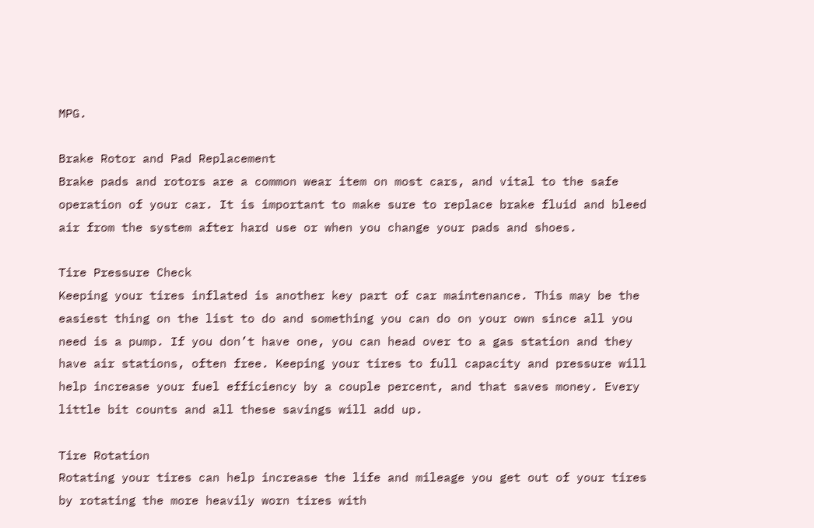MPG.

Brake Rotor and Pad Replacement
Brake pads and rotors are a common wear item on most cars, and vital to the safe operation of your car. It is important to make sure to replace brake fluid and bleed air from the system after hard use or when you change your pads and shoes.

Tire Pressure Check
Keeping your tires inflated is another key part of car maintenance. This may be the easiest thing on the list to do and something you can do on your own since all you need is a pump. If you don’t have one, you can head over to a gas station and they have air stations, often free. Keeping your tires to full capacity and pressure will help increase your fuel efficiency by a couple percent, and that saves money. Every little bit counts and all these savings will add up.

Tire Rotation
Rotating your tires can help increase the life and mileage you get out of your tires by rotating the more heavily worn tires with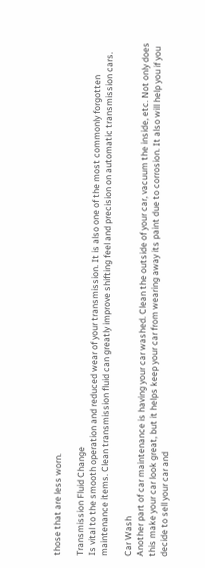those that are less worn.

Transmission Fluid Change
Is vital to the smooth operation and reduced wear of your transmission. It is also one of the most commonly forgotten maintenance items. Clean transmission fluid can greatly improve shifting feel and precision on automatic transmission cars.

Car Wash
Another part of car maintenance is having your car washed. Clean the outside of your car, vacuum the inside, etc. Not only does this make your car look great, but it helps keep your car from wearing away its paint due to corrosion. It also will help you if you decide to sell your car and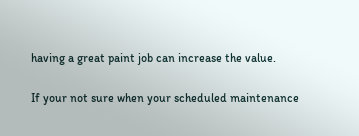having a great paint job can increase the value.

If your not sure when your scheduled maintenance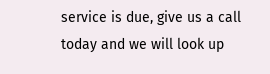service is due, give us a call today and we will look up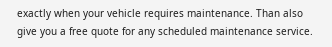exactly when your vehicle requires maintenance. Than also give you a free quote for any scheduled maintenance service.